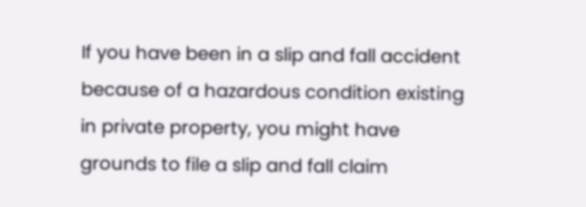If you have been in a slip and fall accident because of a hazardous condition existing in private property, you might have grounds to file a slip and fall claim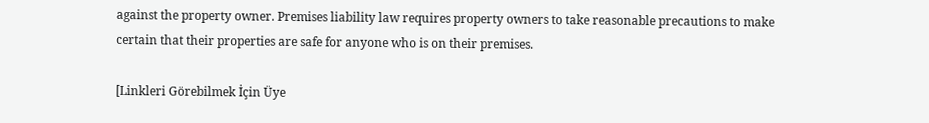against the property owner. Premises liability law requires property owners to take reasonable precautions to make certain that their properties are safe for anyone who is on their premises.

[Linkleri Görebilmek İçin Üye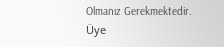Olmanız Gerekmektedir. Üye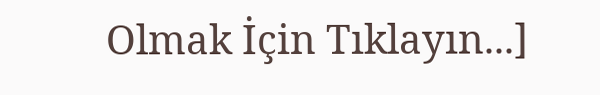Olmak İçin Tıklayın...]